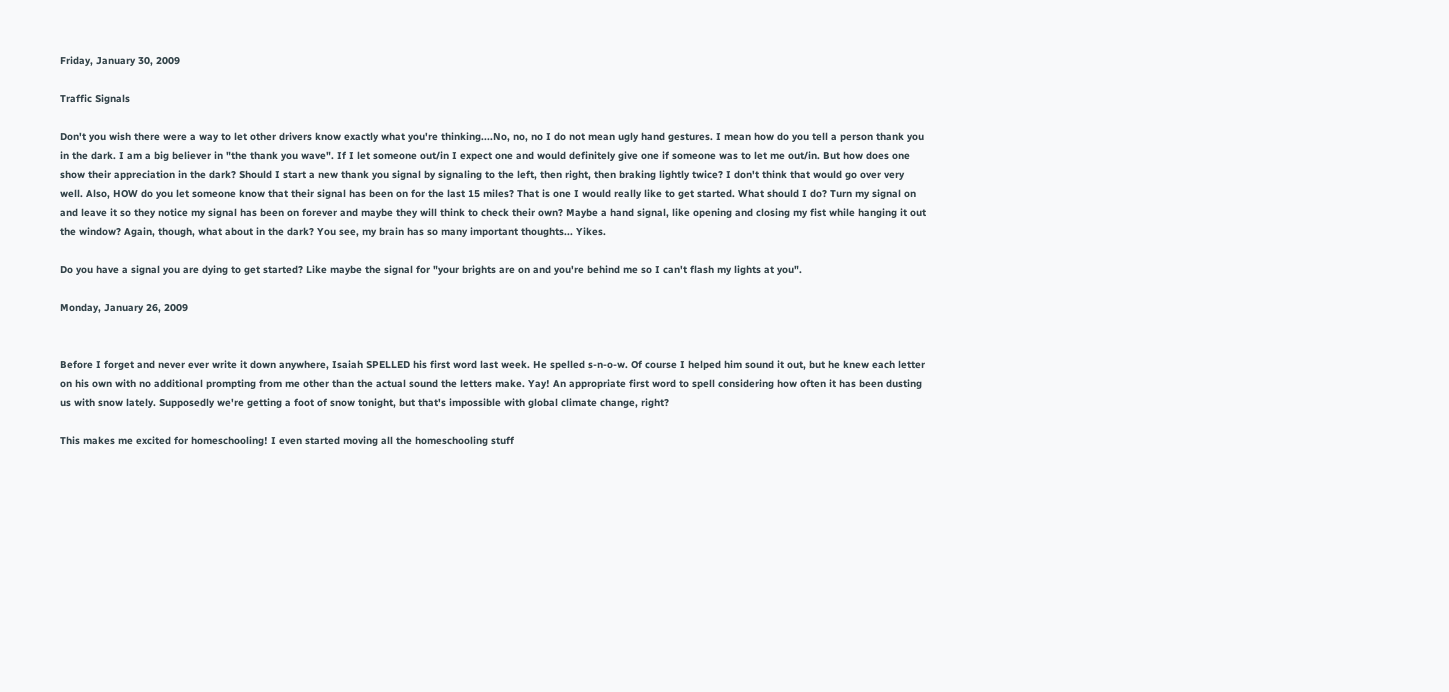Friday, January 30, 2009

Traffic Signals

Don't you wish there were a way to let other drivers know exactly what you're thinking....No, no, no I do not mean ugly hand gestures. I mean how do you tell a person thank you in the dark. I am a big believer in "the thank you wave". If I let someone out/in I expect one and would definitely give one if someone was to let me out/in. But how does one show their appreciation in the dark? Should I start a new thank you signal by signaling to the left, then right, then braking lightly twice? I don't think that would go over very well. Also, HOW do you let someone know that their signal has been on for the last 15 miles? That is one I would really like to get started. What should I do? Turn my signal on and leave it so they notice my signal has been on forever and maybe they will think to check their own? Maybe a hand signal, like opening and closing my fist while hanging it out the window? Again, though, what about in the dark? You see, my brain has so many important thoughts... Yikes.

Do you have a signal you are dying to get started? Like maybe the signal for "your brights are on and you're behind me so I can't flash my lights at you".

Monday, January 26, 2009


Before I forget and never ever write it down anywhere, Isaiah SPELLED his first word last week. He spelled s-n-o-w. Of course I helped him sound it out, but he knew each letter on his own with no additional prompting from me other than the actual sound the letters make. Yay! An appropriate first word to spell considering how often it has been dusting us with snow lately. Supposedly we're getting a foot of snow tonight, but that's impossible with global climate change, right?

This makes me excited for homeschooling! I even started moving all the homeschooling stuff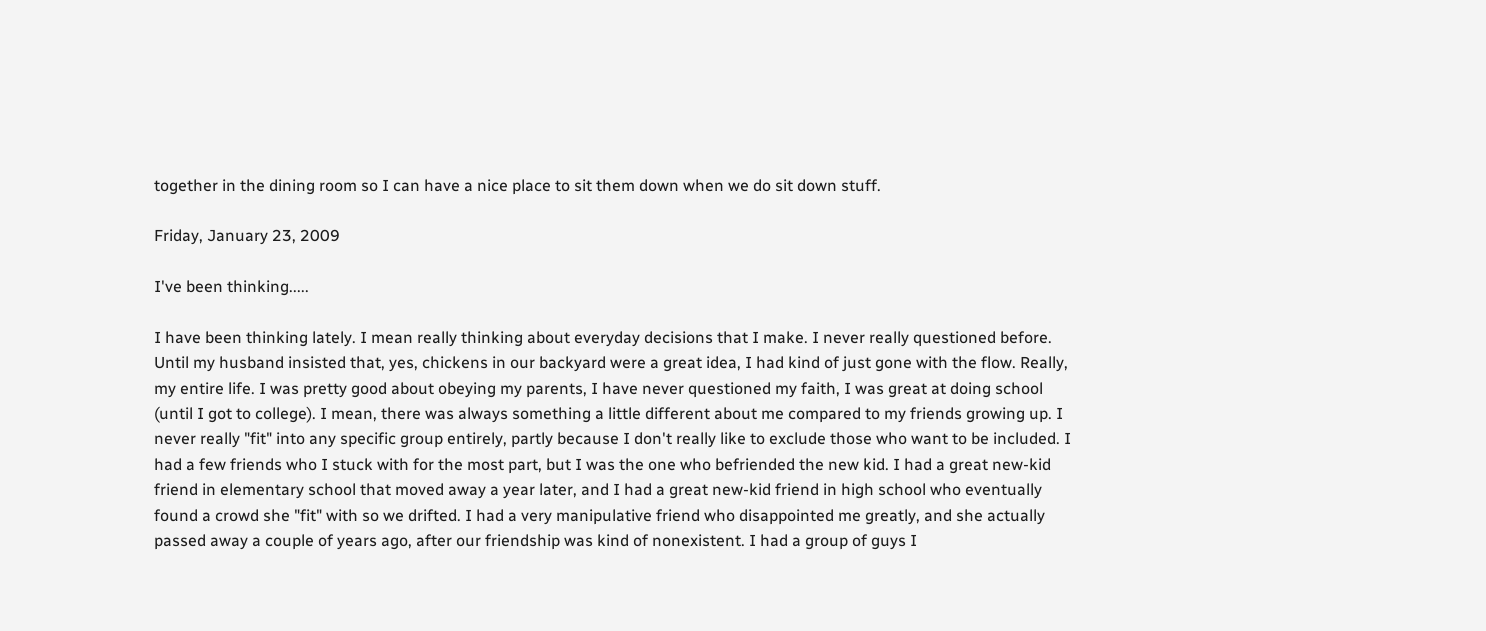together in the dining room so I can have a nice place to sit them down when we do sit down stuff.

Friday, January 23, 2009

I've been thinking.....

I have been thinking lately. I mean really thinking about everyday decisions that I make. I never really questioned before. Until my husband insisted that, yes, chickens in our backyard were a great idea, I had kind of just gone with the flow. Really, my entire life. I was pretty good about obeying my parents, I have never questioned my faith, I was great at doing school (until I got to college). I mean, there was always something a little different about me compared to my friends growing up. I never really "fit" into any specific group entirely, partly because I don't really like to exclude those who want to be included. I had a few friends who I stuck with for the most part, but I was the one who befriended the new kid. I had a great new-kid friend in elementary school that moved away a year later, and I had a great new-kid friend in high school who eventually found a crowd she "fit" with so we drifted. I had a very manipulative friend who disappointed me greatly, and she actually passed away a couple of years ago, after our friendship was kind of nonexistent. I had a group of guys I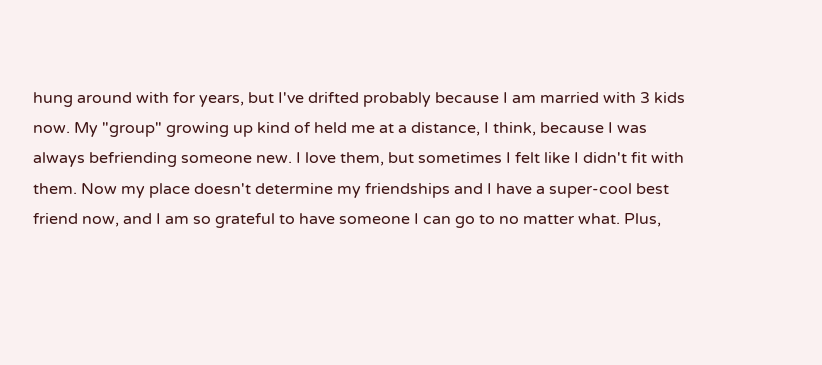hung around with for years, but I've drifted probably because I am married with 3 kids now. My "group" growing up kind of held me at a distance, I think, because I was always befriending someone new. I love them, but sometimes I felt like I didn't fit with them. Now my place doesn't determine my friendships and I have a super-cool best friend now, and I am so grateful to have someone I can go to no matter what. Plus,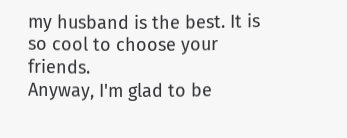my husband is the best. It is so cool to choose your friends.
Anyway, I'm glad to be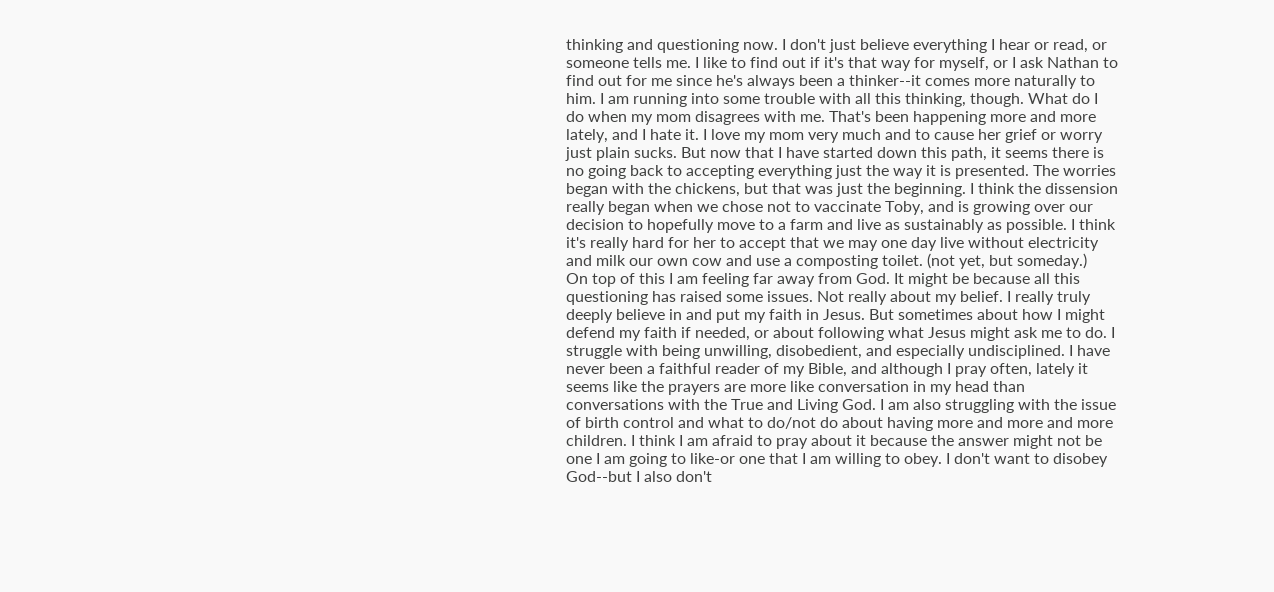thinking and questioning now. I don't just believe everything I hear or read, or someone tells me. I like to find out if it's that way for myself, or I ask Nathan to find out for me since he's always been a thinker--it comes more naturally to him. I am running into some trouble with all this thinking, though. What do I do when my mom disagrees with me. That's been happening more and more lately, and I hate it. I love my mom very much and to cause her grief or worry just plain sucks. But now that I have started down this path, it seems there is no going back to accepting everything just the way it is presented. The worries began with the chickens, but that was just the beginning. I think the dissension really began when we chose not to vaccinate Toby, and is growing over our decision to hopefully move to a farm and live as sustainably as possible. I think it's really hard for her to accept that we may one day live without electricity and milk our own cow and use a composting toilet. (not yet, but someday.)
On top of this I am feeling far away from God. It might be because all this questioning has raised some issues. Not really about my belief. I really truly deeply believe in and put my faith in Jesus. But sometimes about how I might defend my faith if needed, or about following what Jesus might ask me to do. I struggle with being unwilling, disobedient, and especially undisciplined. I have never been a faithful reader of my Bible, and although I pray often, lately it seems like the prayers are more like conversation in my head than conversations with the True and Living God. I am also struggling with the issue of birth control and what to do/not do about having more and more and more children. I think I am afraid to pray about it because the answer might not be one I am going to like-or one that I am willing to obey. I don't want to disobey God--but I also don't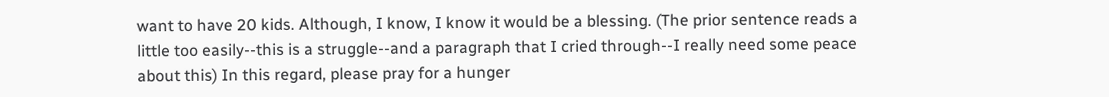want to have 20 kids. Although, I know, I know it would be a blessing. (The prior sentence reads a little too easily--this is a struggle--and a paragraph that I cried through--I really need some peace about this) In this regard, please pray for a hunger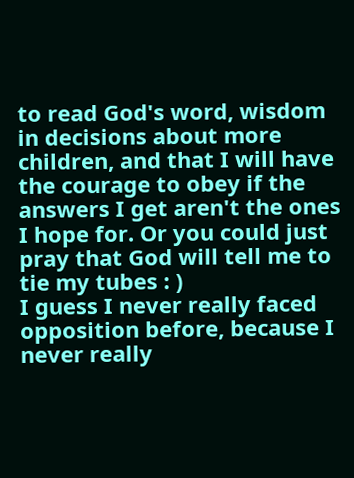to read God's word, wisdom in decisions about more children, and that I will have the courage to obey if the answers I get aren't the ones I hope for. Or you could just pray that God will tell me to tie my tubes : )
I guess I never really faced opposition before, because I never really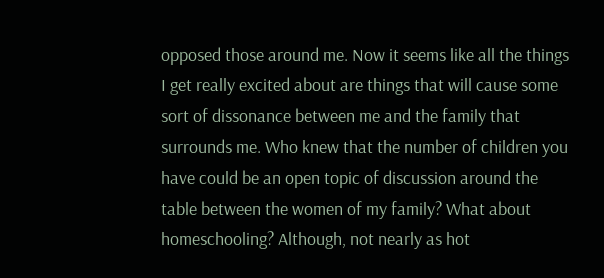opposed those around me. Now it seems like all the things I get really excited about are things that will cause some sort of dissonance between me and the family that surrounds me. Who knew that the number of children you have could be an open topic of discussion around the table between the women of my family? What about homeschooling? Although, not nearly as hot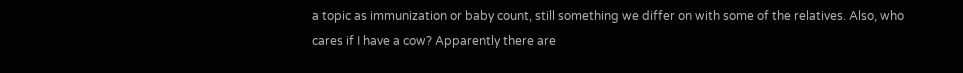a topic as immunization or baby count, still something we differ on with some of the relatives. Also, who cares if I have a cow? Apparently there are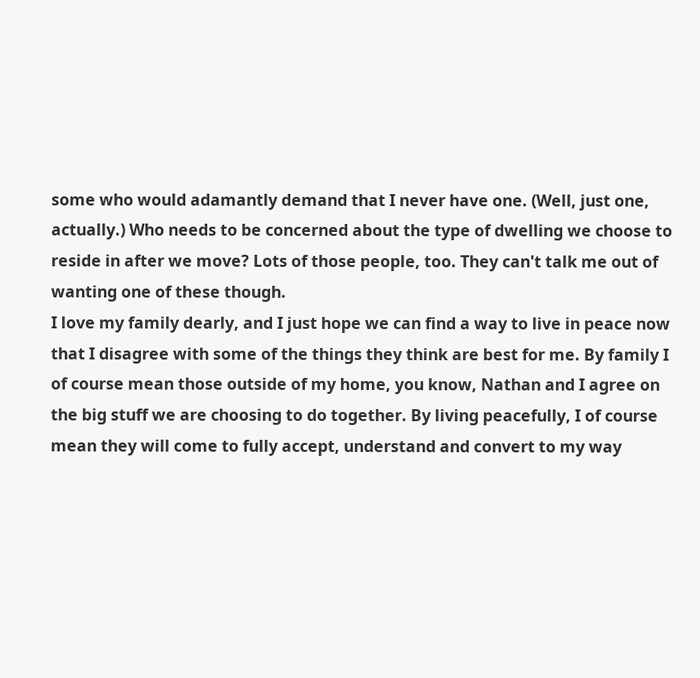some who would adamantly demand that I never have one. (Well, just one, actually.) Who needs to be concerned about the type of dwelling we choose to reside in after we move? Lots of those people, too. They can't talk me out of wanting one of these though.
I love my family dearly, and I just hope we can find a way to live in peace now that I disagree with some of the things they think are best for me. By family I of course mean those outside of my home, you know, Nathan and I agree on the big stuff we are choosing to do together. By living peacefully, I of course mean they will come to fully accept, understand and convert to my way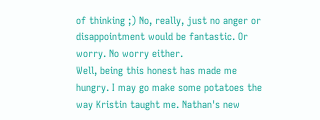of thinking ;) No, really, just no anger or disappointment would be fantastic. Or worry. No worry either.
Well, being this honest has made me hungry. I may go make some potatoes the way Kristin taught me. Nathan's new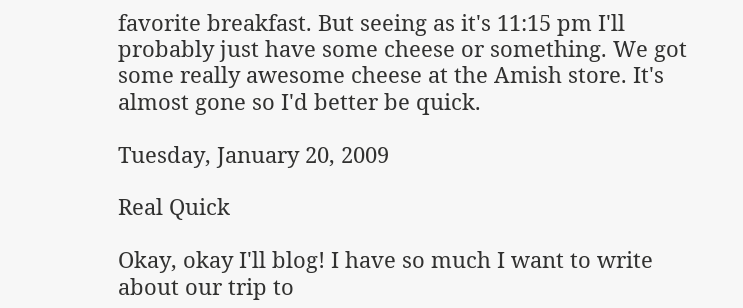favorite breakfast. But seeing as it's 11:15 pm I'll probably just have some cheese or something. We got some really awesome cheese at the Amish store. It's almost gone so I'd better be quick.

Tuesday, January 20, 2009

Real Quick

Okay, okay I'll blog! I have so much I want to write about our trip to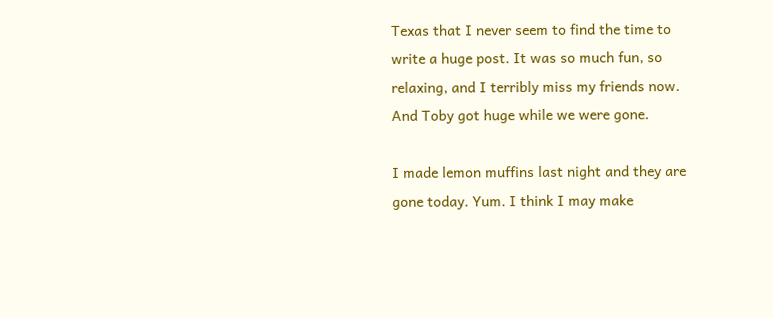Texas that I never seem to find the time to write a huge post. It was so much fun, so relaxing, and I terribly miss my friends now. And Toby got huge while we were gone.

I made lemon muffins last night and they are gone today. Yum. I think I may make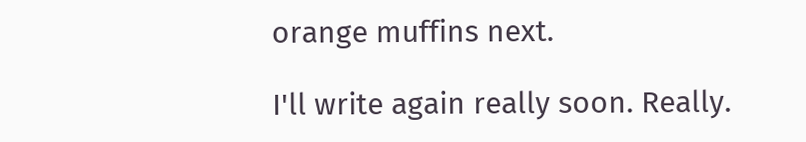orange muffins next.

I'll write again really soon. Really.